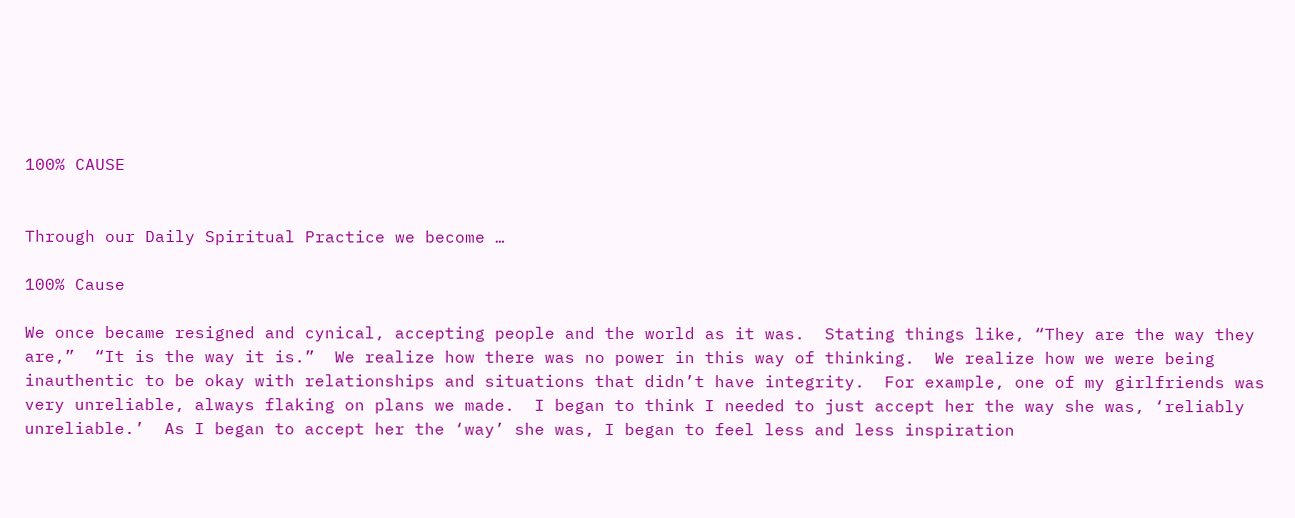100% CAUSE


Through our Daily Spiritual Practice we become …

100% Cause

We once became resigned and cynical, accepting people and the world as it was.  Stating things like, “They are the way they are,”  “It is the way it is.”  We realize how there was no power in this way of thinking.  We realize how we were being inauthentic to be okay with relationships and situations that didn’t have integrity.  For example, one of my girlfriends was very unreliable, always flaking on plans we made.  I began to think I needed to just accept her the way she was, ‘reliably unreliable.’  As I began to accept her the ‘way’ she was, I began to feel less and less inspiration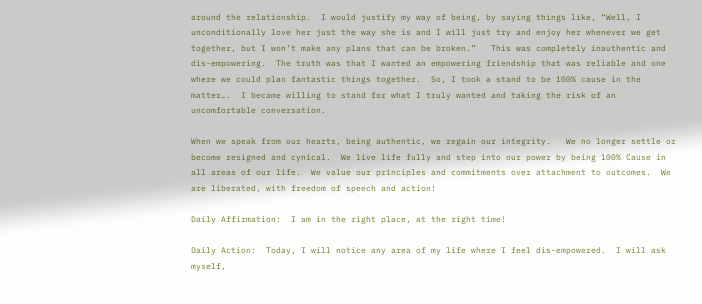around the relationship.  I would justify my way of being, by saying things like, “Well, I unconditionally love her just the way she is and I will just try and enjoy her whenever we get together, but I won’t make any plans that can be broken.”   This was completely inauthentic and dis-empowering.  The truth was that I wanted an empowering friendship that was reliable and one where we could plan fantastic things together.  So, I took a stand to be 100% cause in the matter….  I became willing to stand for what I truly wanted and taking the risk of an uncomfortable conversation.

When we speak from our hearts, being authentic, we regain our integrity.   We no longer settle or become resigned and cynical.  We live life fully and step into our power by being 100% Cause in all areas of our life.  We value our principles and commitments over attachment to outcomes.  We are liberated, with freedom of speech and action!

Daily Affirmation:  I am in the right place, at the right time!

Daily Action:  Today, I will notice any area of my life where I feel dis-empowered.  I will ask myself,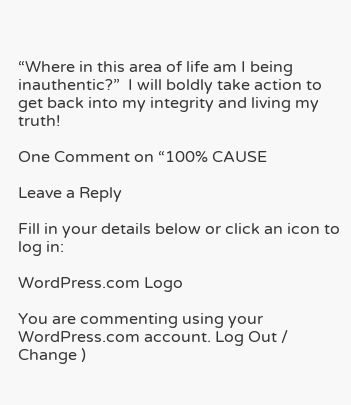“Where in this area of life am I being inauthentic?”  I will boldly take action to get back into my integrity and living my truth!

One Comment on “100% CAUSE

Leave a Reply

Fill in your details below or click an icon to log in:

WordPress.com Logo

You are commenting using your WordPress.com account. Log Out /  Change )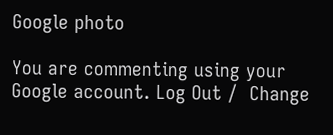Google photo

You are commenting using your Google account. Log Out /  Change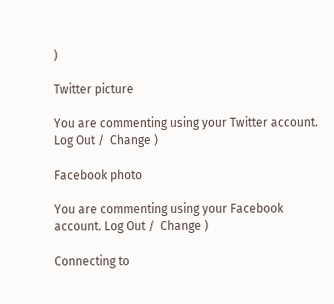)

Twitter picture

You are commenting using your Twitter account. Log Out /  Change )

Facebook photo

You are commenting using your Facebook account. Log Out /  Change )

Connecting to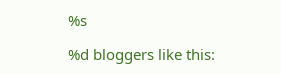%s

%d bloggers like this: